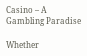Casino – A Gambling Paradise

Whether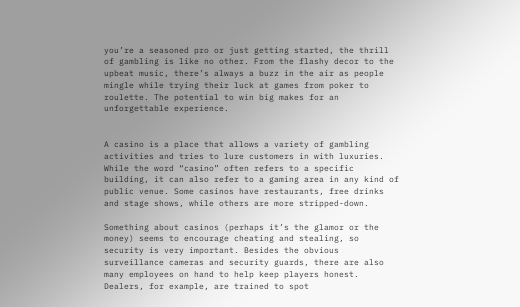you’re a seasoned pro or just getting started, the thrill of gambling is like no other. From the flashy decor to the upbeat music, there’s always a buzz in the air as people mingle while trying their luck at games from poker to roulette. The potential to win big makes for an unforgettable experience.


A casino is a place that allows a variety of gambling activities and tries to lure customers in with luxuries. While the word “casino” often refers to a specific building, it can also refer to a gaming area in any kind of public venue. Some casinos have restaurants, free drinks and stage shows, while others are more stripped-down.

Something about casinos (perhaps it’s the glamor or the money) seems to encourage cheating and stealing, so security is very important. Besides the obvious surveillance cameras and security guards, there are also many employees on hand to help keep players honest. Dealers, for example, are trained to spot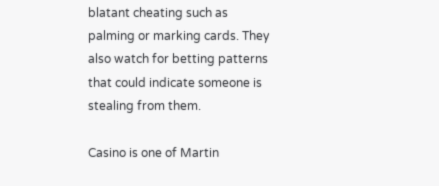blatant cheating such as palming or marking cards. They also watch for betting patterns that could indicate someone is stealing from them.

Casino is one of Martin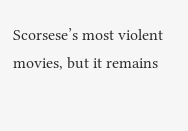Scorsese’s most violent movies, but it remains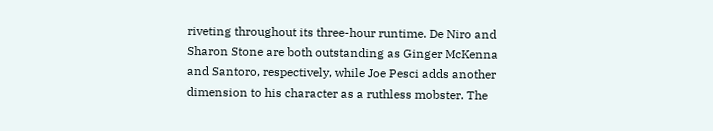riveting throughout its three-hour runtime. De Niro and Sharon Stone are both outstanding as Ginger McKenna and Santoro, respectively, while Joe Pesci adds another dimension to his character as a ruthless mobster. The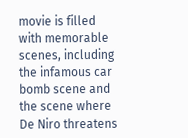movie is filled with memorable scenes, including the infamous car bomb scene and the scene where De Niro threatens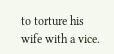to torture his wife with a vice.